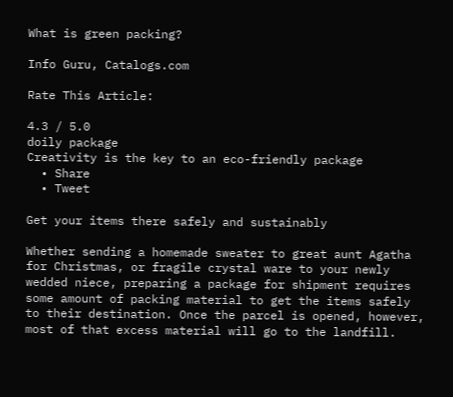What is green packing?

Info Guru, Catalogs.com

Rate This Article:

4.3 / 5.0
doily package
Creativity is the key to an eco-friendly package
  • Share
  • Tweet

Get your items there safely and sustainably

Whether sending a homemade sweater to great aunt Agatha for Christmas, or fragile crystal ware to your newly wedded niece, preparing a package for shipment requires some amount of packing material to get the items safely to their destination. Once the parcel is opened, however, most of that excess material will go to the landfill.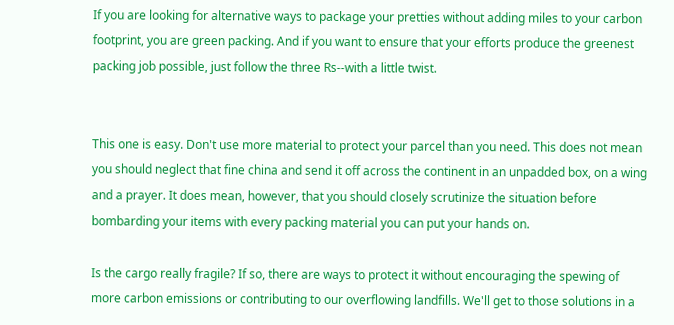If you are looking for alternative ways to package your pretties without adding miles to your carbon footprint, you are green packing. And if you want to ensure that your efforts produce the greenest packing job possible, just follow the three Rs--with a little twist.


This one is easy. Don't use more material to protect your parcel than you need. This does not mean you should neglect that fine china and send it off across the continent in an unpadded box, on a wing and a prayer. It does mean, however, that you should closely scrutinize the situation before bombarding your items with every packing material you can put your hands on.

Is the cargo really fragile? If so, there are ways to protect it without encouraging the spewing of more carbon emissions or contributing to our overflowing landfills. We'll get to those solutions in a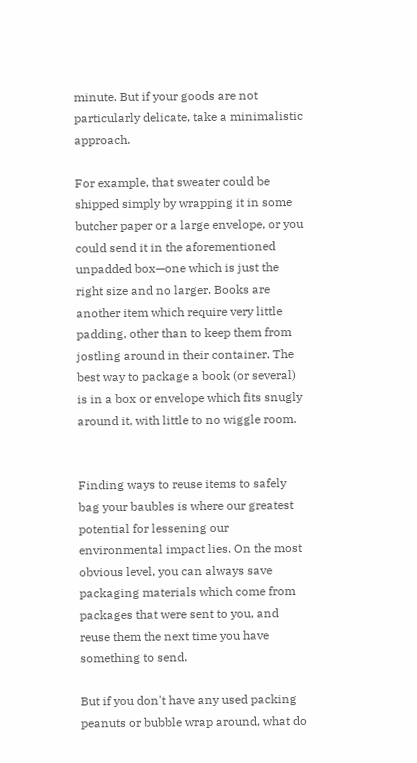minute. But if your goods are not particularly delicate, take a minimalistic approach.

For example, that sweater could be shipped simply by wrapping it in some butcher paper or a large envelope, or you could send it in the aforementioned unpadded box—one which is just the right size and no larger. Books are another item which require very little padding, other than to keep them from jostling around in their container. The best way to package a book (or several) is in a box or envelope which fits snugly around it, with little to no wiggle room.


Finding ways to reuse items to safely bag your baubles is where our greatest potential for lessening our environmental impact lies. On the most obvious level, you can always save packaging materials which come from packages that were sent to you, and reuse them the next time you have something to send.

But if you don't have any used packing peanuts or bubble wrap around, what do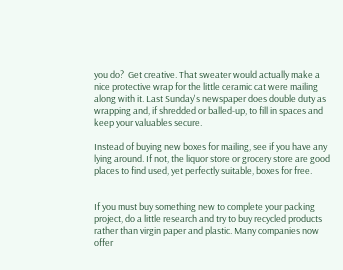you do?  Get creative. That sweater would actually make a nice protective wrap for the little ceramic cat were mailing along with it. Last Sunday's newspaper does double duty as wrapping and, if shredded or balled-up, to fill in spaces and keep your valuables secure.

Instead of buying new boxes for mailing, see if you have any lying around. If not, the liquor store or grocery store are good places to find used, yet perfectly suitable, boxes for free.


If you must buy something new to complete your packing project, do a little research and try to buy recycled products rather than virgin paper and plastic. Many companies now offer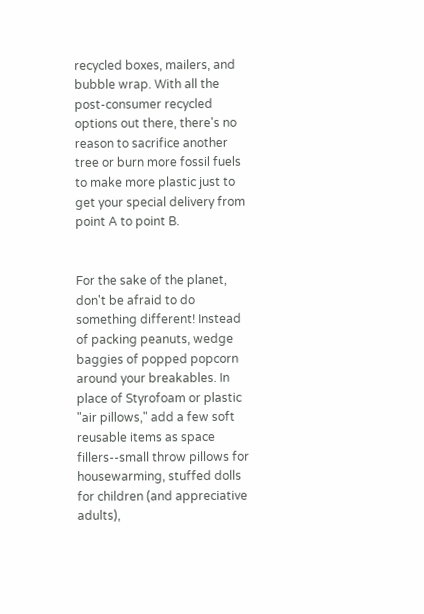recycled boxes, mailers, and bubble wrap. With all the post-consumer recycled options out there, there's no reason to sacrifice another tree or burn more fossil fuels to make more plastic just to get your special delivery from point A to point B.


For the sake of the planet, don't be afraid to do something different! Instead of packing peanuts, wedge baggies of popped popcorn around your breakables. In place of Styrofoam or plastic "air pillows," add a few soft reusable items as space fillers--small throw pillows for housewarming, stuffed dolls for children (and appreciative adults),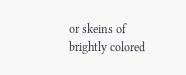or skeins of brightly colored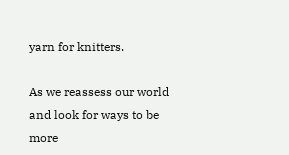yarn for knitters.

As we reassess our world and look for ways to be more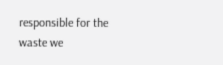responsible for the waste we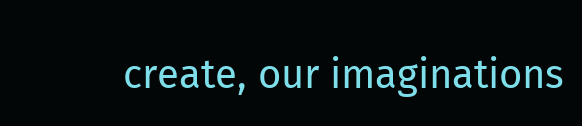create, our imaginations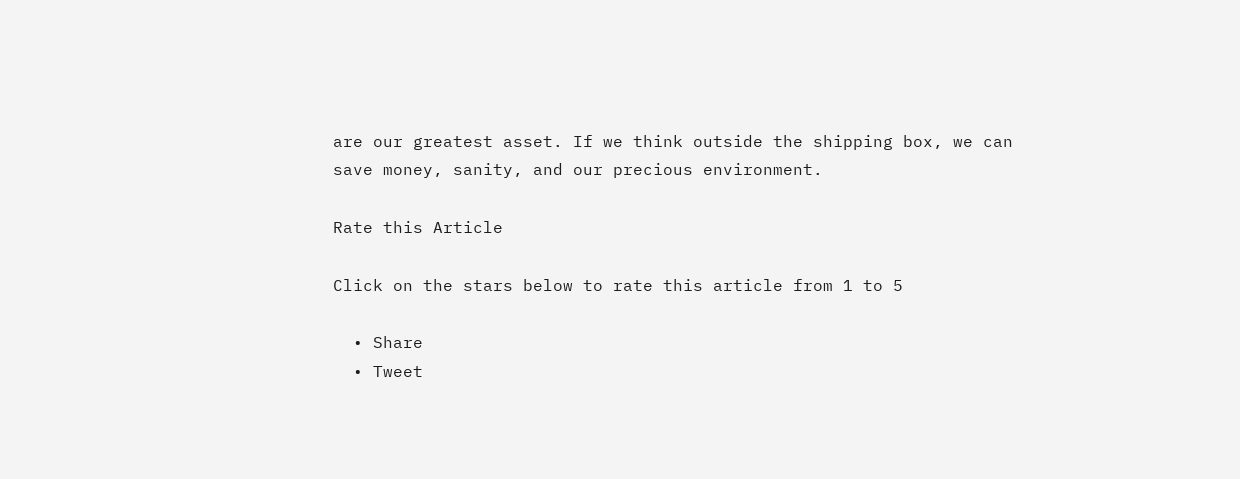are our greatest asset. If we think outside the shipping box, we can save money, sanity, and our precious environment.

Rate this Article

Click on the stars below to rate this article from 1 to 5

  • Share
  • Tweet